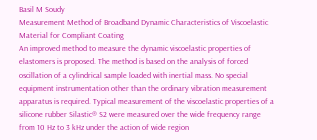Basil M Soudy
Measurement Method of Broadband Dynamic Characteristics of Viscoelastic Material for Compliant Coating
An improved method to measure the dynamic viscoelastic properties of elastomers is proposed. The method is based on the analysis of forced oscillation of a cylindrical sample loaded with inertial mass. No special equipment instrumentation other than the ordinary vibration measurement apparatus is required. Typical measurement of the viscoelastic properties of a silicone rubber Silastic® S2 were measured over the wide frequency range from 10 Hz to 3 kHz under the action of wide region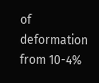of deformation from 10-4%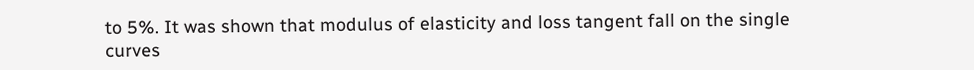to 5%. It was shown that modulus of elasticity and loss tangent fall on the single curves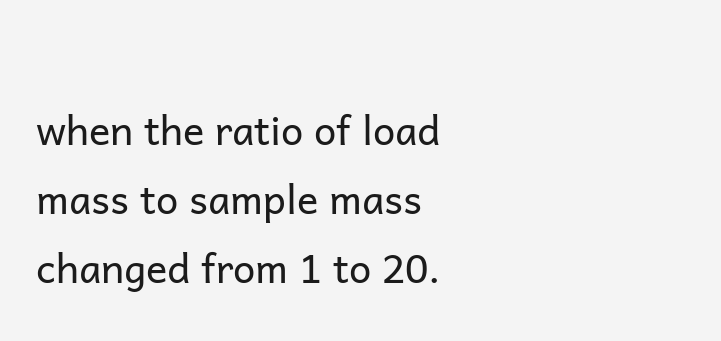when the ratio of load mass to sample mass changed from 1 to 20.